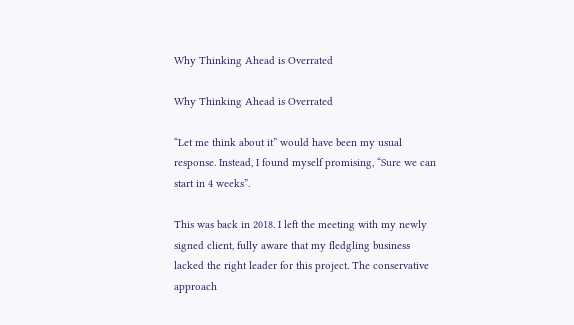Why Thinking Ahead is Overrated

Why Thinking Ahead is Overrated

“Let me think about it” would have been my usual response. Instead, I found myself promising, “Sure we can start in 4 weeks”.

This was back in 2018. I left the meeting with my newly signed client, fully aware that my fledgling business lacked the right leader for this project. The conservative approach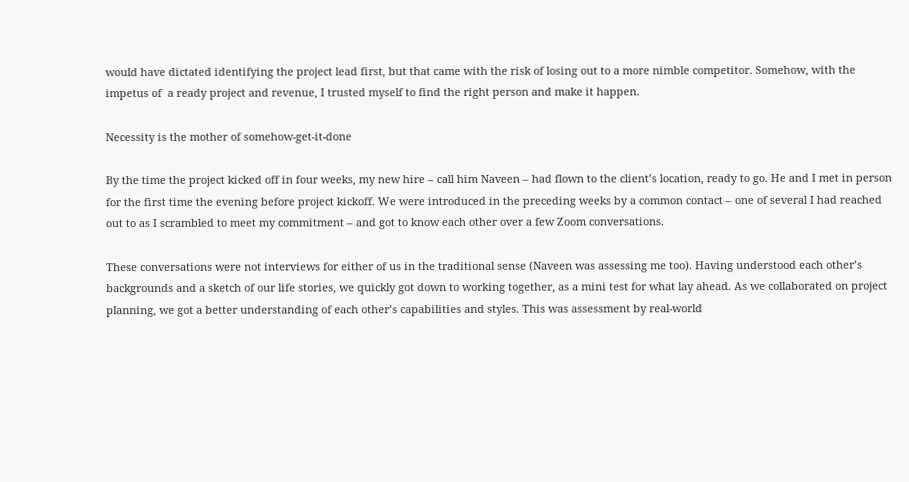would have dictated identifying the project lead first, but that came with the risk of losing out to a more nimble competitor. Somehow, with the impetus of  a ready project and revenue, I trusted myself to find the right person and make it happen.

Necessity is the mother of somehow-get-it-done

By the time the project kicked off in four weeks, my new hire – call him Naveen – had flown to the client’s location, ready to go. He and I met in person for the first time the evening before project kickoff. We were introduced in the preceding weeks by a common contact – one of several I had reached out to as I scrambled to meet my commitment – and got to know each other over a few Zoom conversations.

These conversations were not interviews for either of us in the traditional sense (Naveen was assessing me too). Having understood each other’s backgrounds and a sketch of our life stories, we quickly got down to working together, as a mini test for what lay ahead. As we collaborated on project planning, we got a better understanding of each other’s capabilities and styles. This was assessment by real-world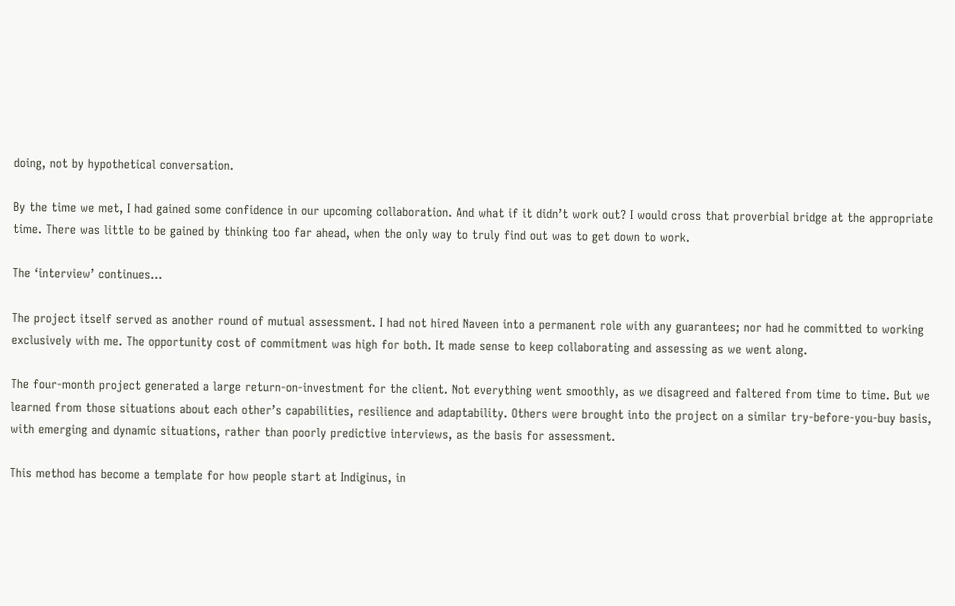doing, not by hypothetical conversation.

By the time we met, I had gained some confidence in our upcoming collaboration. And what if it didn’t work out? I would cross that proverbial bridge at the appropriate time. There was little to be gained by thinking too far ahead, when the only way to truly find out was to get down to work.

The ‘interview’ continues…

The project itself served as another round of mutual assessment. I had not hired Naveen into a permanent role with any guarantees; nor had he committed to working exclusively with me. The opportunity cost of commitment was high for both. It made sense to keep collaborating and assessing as we went along.

The four-month project generated a large return-on-investment for the client. Not everything went smoothly, as we disagreed and faltered from time to time. But we learned from those situations about each other’s capabilities, resilience and adaptability. Others were brought into the project on a similar try-before-you-buy basis, with emerging and dynamic situations, rather than poorly predictive interviews, as the basis for assessment.

This method has become a template for how people start at Indiginus, in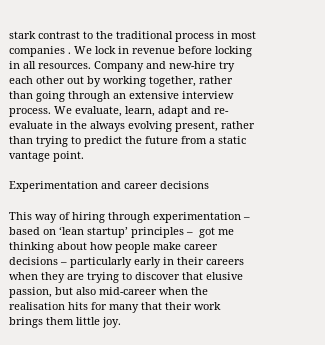stark contrast to the traditional process in most companies . We lock in revenue before locking in all resources. Company and new-hire try each other out by working together, rather than going through an extensive interview process. We evaluate, learn, adapt and re-evaluate in the always evolving present, rather than trying to predict the future from a static vantage point.

Experimentation and career decisions

This way of hiring through experimentation – based on ‘lean startup’ principles –  got me thinking about how people make career decisions – particularly early in their careers when they are trying to discover that elusive passion, but also mid-career when the realisation hits for many that their work brings them little joy.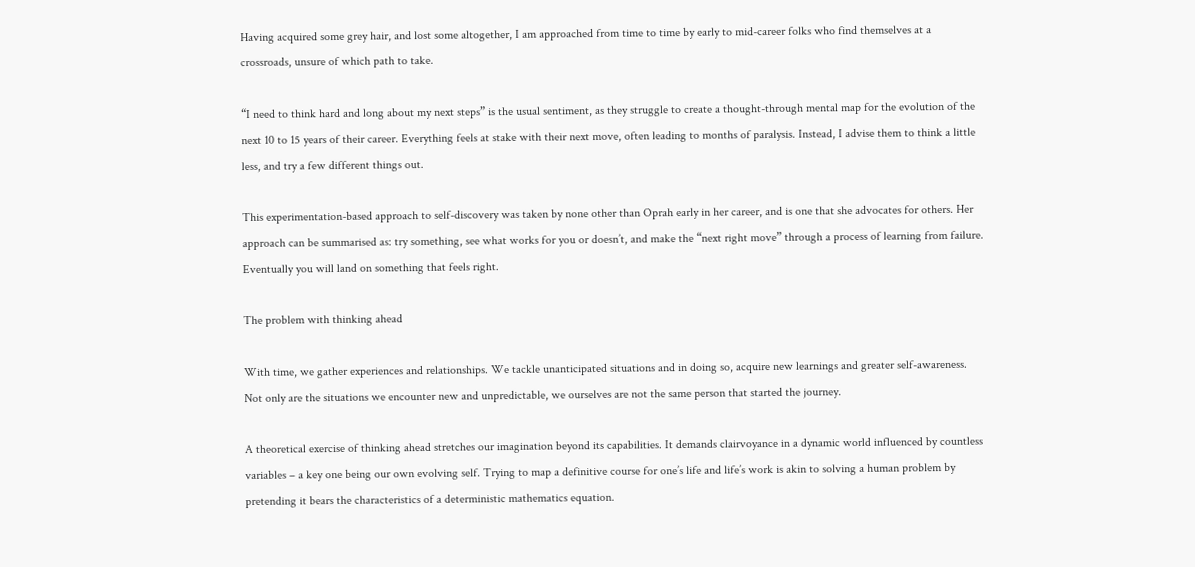Having acquired some grey hair, and lost some altogether, I am approached from time to time by early to mid-career folks who find themselves at a crossroads, unsure of which path to take.

“I need to think hard and long about my next steps” is the usual sentiment, as they struggle to create a thought-through mental map for the evolution of the next 10 to 15 years of their career. Everything feels at stake with their next move, often leading to months of paralysis. Instead, I advise them to think a little less, and try a few different things out.

This experimentation-based approach to self-discovery was taken by none other than Oprah early in her career, and is one that she advocates for others. Her approach can be summarised as: try something, see what works for you or doesn’t, and make the “next right move” through a process of learning from failure. Eventually you will land on something that feels right.

The problem with thinking ahead

With time, we gather experiences and relationships. We tackle unanticipated situations and in doing so, acquire new learnings and greater self-awareness. Not only are the situations we encounter new and unpredictable, we ourselves are not the same person that started the journey.

A theoretical exercise of thinking ahead stretches our imagination beyond its capabilities. It demands clairvoyance in a dynamic world influenced by countless variables – a key one being our own evolving self. Trying to map a definitive course for one’s life and life’s work is akin to solving a human problem by pretending it bears the characteristics of a deterministic mathematics equation.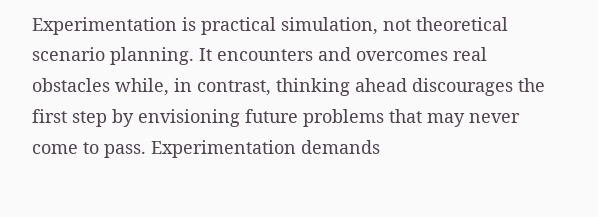Experimentation is practical simulation, not theoretical scenario planning. It encounters and overcomes real obstacles while, in contrast, thinking ahead discourages the first step by envisioning future problems that may never come to pass. Experimentation demands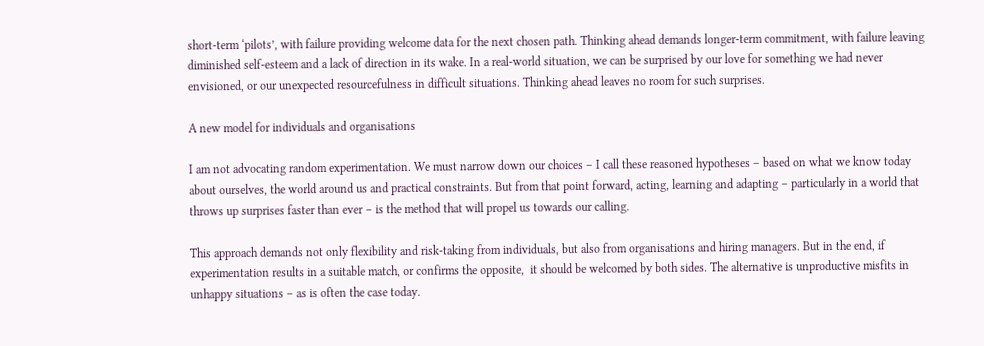short-term ‘pilots’, with failure providing welcome data for the next chosen path. Thinking ahead demands longer-term commitment, with failure leaving diminished self-esteem and a lack of direction in its wake. In a real-world situation, we can be surprised by our love for something we had never envisioned, or our unexpected resourcefulness in difficult situations. Thinking ahead leaves no room for such surprises.

A new model for individuals and organisations

I am not advocating random experimentation. We must narrow down our choices – I call these reasoned hypotheses – based on what we know today about ourselves, the world around us and practical constraints. But from that point forward, acting, learning and adapting – particularly in a world that throws up surprises faster than ever – is the method that will propel us towards our calling.

This approach demands not only flexibility and risk-taking from individuals, but also from organisations and hiring managers. But in the end, if experimentation results in a suitable match, or confirms the opposite,  it should be welcomed by both sides. The alternative is unproductive misfits in unhappy situations – as is often the case today.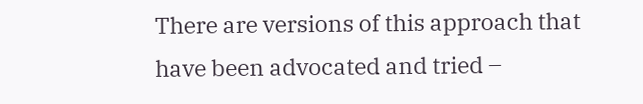There are versions of this approach that have been advocated and tried –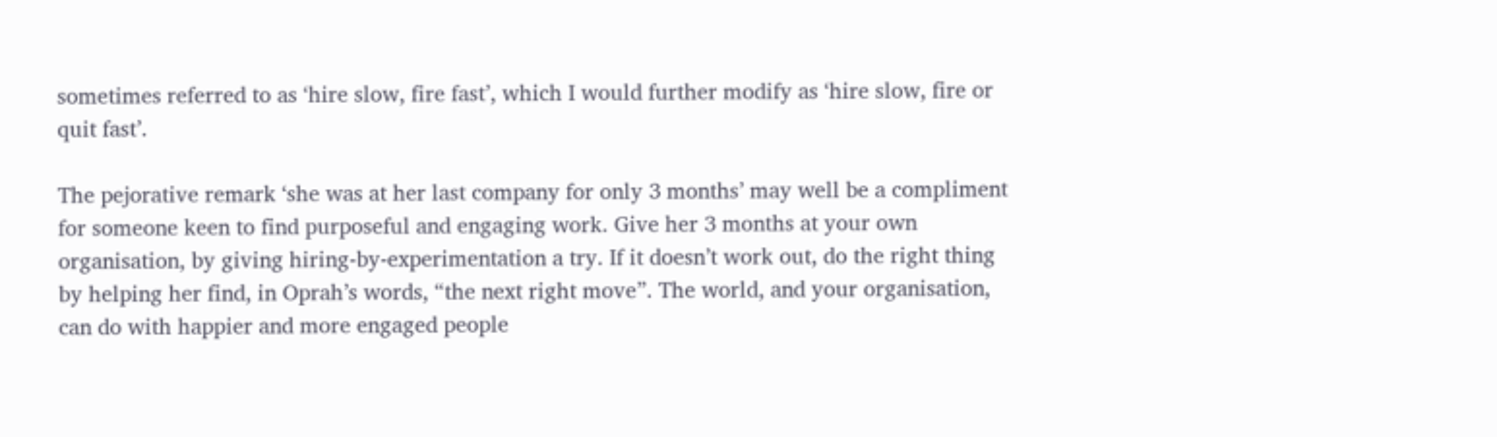sometimes referred to as ‘hire slow, fire fast’, which I would further modify as ‘hire slow, fire or quit fast’.

The pejorative remark ‘she was at her last company for only 3 months’ may well be a compliment for someone keen to find purposeful and engaging work. Give her 3 months at your own organisation, by giving hiring-by-experimentation a try. If it doesn’t work out, do the right thing by helping her find, in Oprah’s words, “the next right move”. The world, and your organisation, can do with happier and more engaged people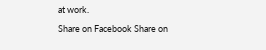at work.

Share on Facebook Share on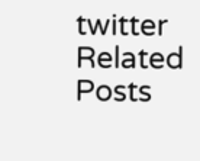twitter
Related Posts